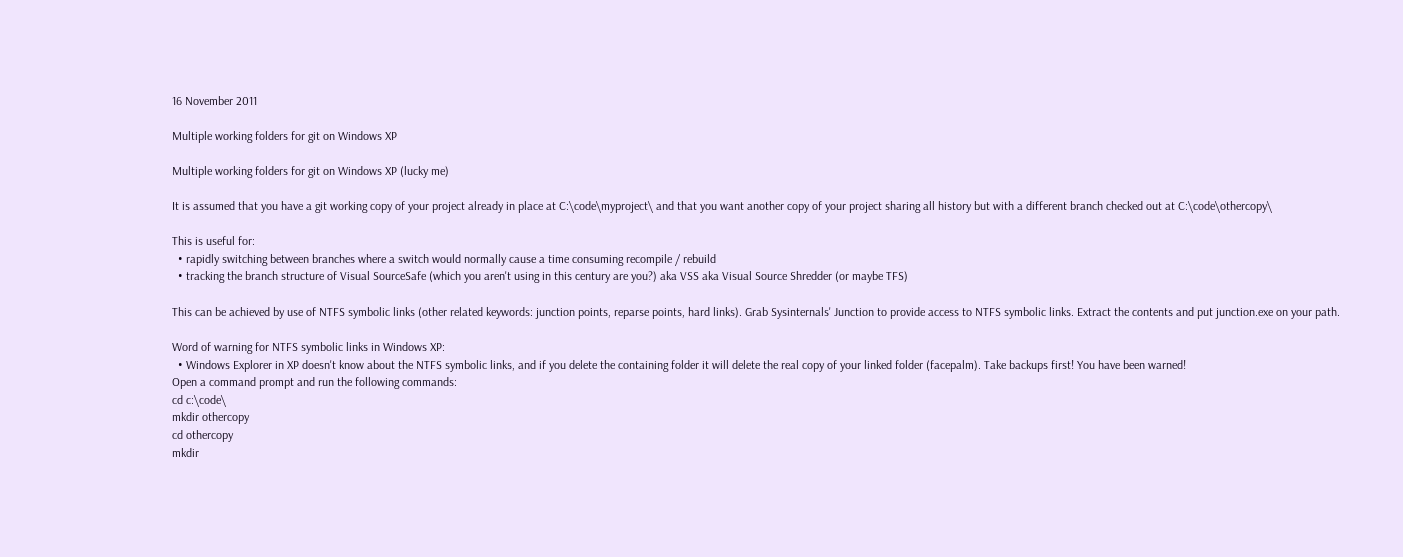16 November 2011

Multiple working folders for git on Windows XP

Multiple working folders for git on Windows XP (lucky me)

It is assumed that you have a git working copy of your project already in place at C:\code\myproject\ and that you want another copy of your project sharing all history but with a different branch checked out at C:\code\othercopy\

This is useful for:
  • rapidly switching between branches where a switch would normally cause a time consuming recompile / rebuild
  • tracking the branch structure of Visual SourceSafe (which you aren't using in this century are you?) aka VSS aka Visual Source Shredder (or maybe TFS)

This can be achieved by use of NTFS symbolic links (other related keywords: junction points, reparse points, hard links). Grab Sysinternals' Junction to provide access to NTFS symbolic links. Extract the contents and put junction.exe on your path.

Word of warning for NTFS symbolic links in Windows XP:
  • Windows Explorer in XP doesn't know about the NTFS symbolic links, and if you delete the containing folder it will delete the real copy of your linked folder (facepalm). Take backups first! You have been warned!
Open a command prompt and run the following commands:
cd c:\code\
mkdir othercopy
cd othercopy
mkdir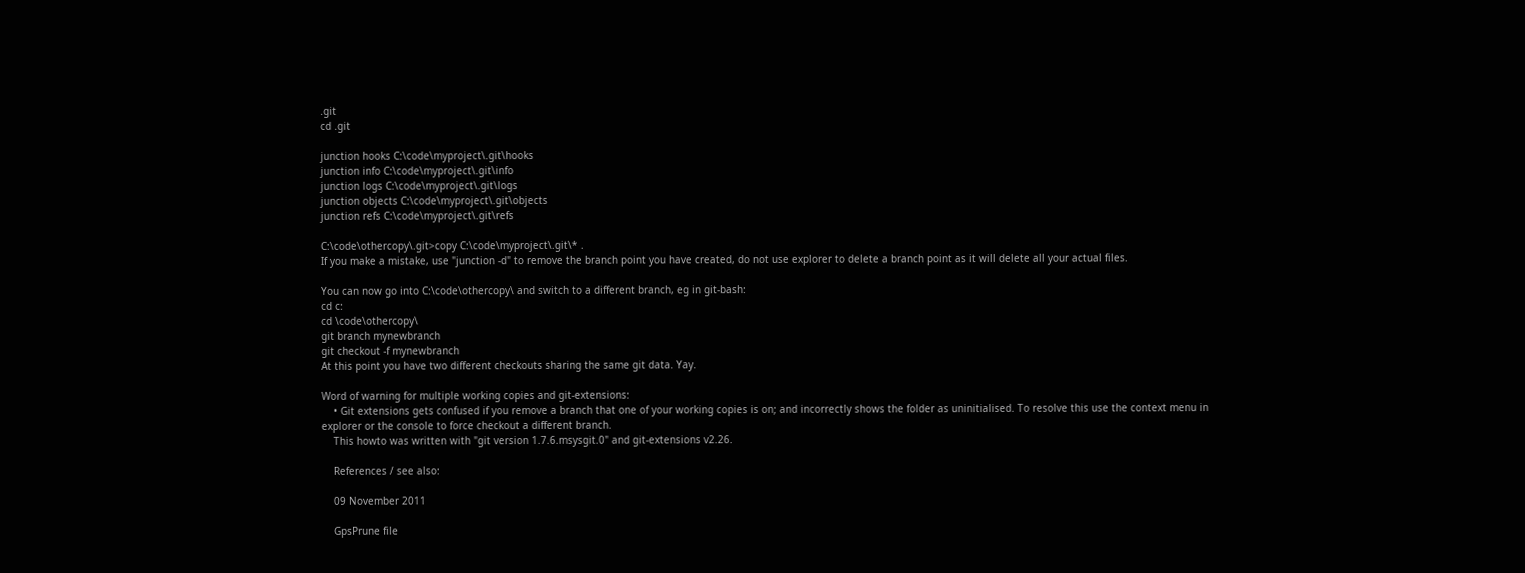.git
cd .git

junction hooks C:\code\myproject\.git\hooks
junction info C:\code\myproject\.git\info
junction logs C:\code\myproject\.git\logs
junction objects C:\code\myproject\.git\objects
junction refs C:\code\myproject\.git\refs

C:\code\othercopy\.git>copy C:\code\myproject\.git\* .
If you make a mistake, use "junction -d" to remove the branch point you have created, do not use explorer to delete a branch point as it will delete all your actual files.

You can now go into C:\code\othercopy\ and switch to a different branch, eg in git-bash:
cd c:
cd \code\othercopy\
git branch mynewbranch
git checkout -f mynewbranch
At this point you have two different checkouts sharing the same git data. Yay.

Word of warning for multiple working copies and git-extensions:
    • Git extensions gets confused if you remove a branch that one of your working copies is on; and incorrectly shows the folder as uninitialised. To resolve this use the context menu in explorer or the console to force checkout a different branch.
    This howto was written with "git version 1.7.6.msysgit.0" and git-extensions v2.26.

    References / see also:

    09 November 2011

    GpsPrune file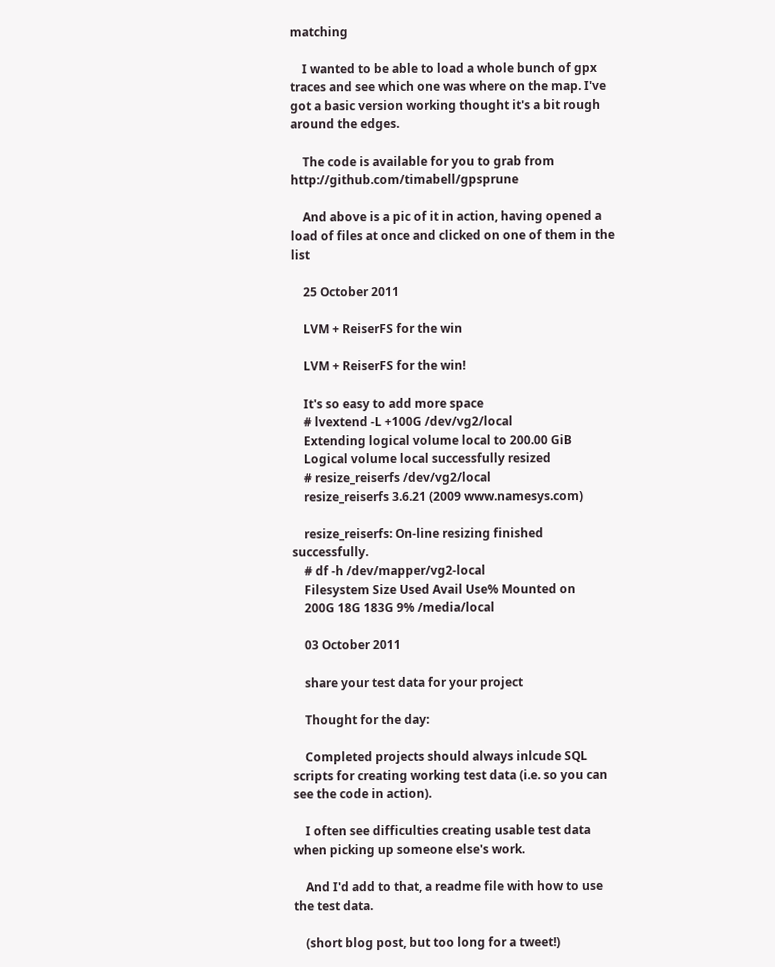matching

    I wanted to be able to load a whole bunch of gpx traces and see which one was where on the map. I've got a basic version working thought it's a bit rough around the edges.

    The code is available for you to grab from http://github.com/timabell/gpsprune

    And above is a pic of it in action, having opened a load of files at once and clicked on one of them in the list

    25 October 2011

    LVM + ReiserFS for the win

    LVM + ReiserFS for the win!

    It's so easy to add more space
    # lvextend -L +100G /dev/vg2/local
    Extending logical volume local to 200.00 GiB
    Logical volume local successfully resized
    # resize_reiserfs /dev/vg2/local
    resize_reiserfs 3.6.21 (2009 www.namesys.com)

    resize_reiserfs: On-line resizing finished successfully.
    # df -h /dev/mapper/vg2-local
    Filesystem Size Used Avail Use% Mounted on
    200G 18G 183G 9% /media/local

    03 October 2011

    share your test data for your project

    Thought for the day:

    Completed projects should always inlcude SQL scripts for creating working test data (i.e. so you can see the code in action).

    I often see difficulties creating usable test data when picking up someone else's work.

    And I'd add to that, a readme file with how to use the test data.

    (short blog post, but too long for a tweet!)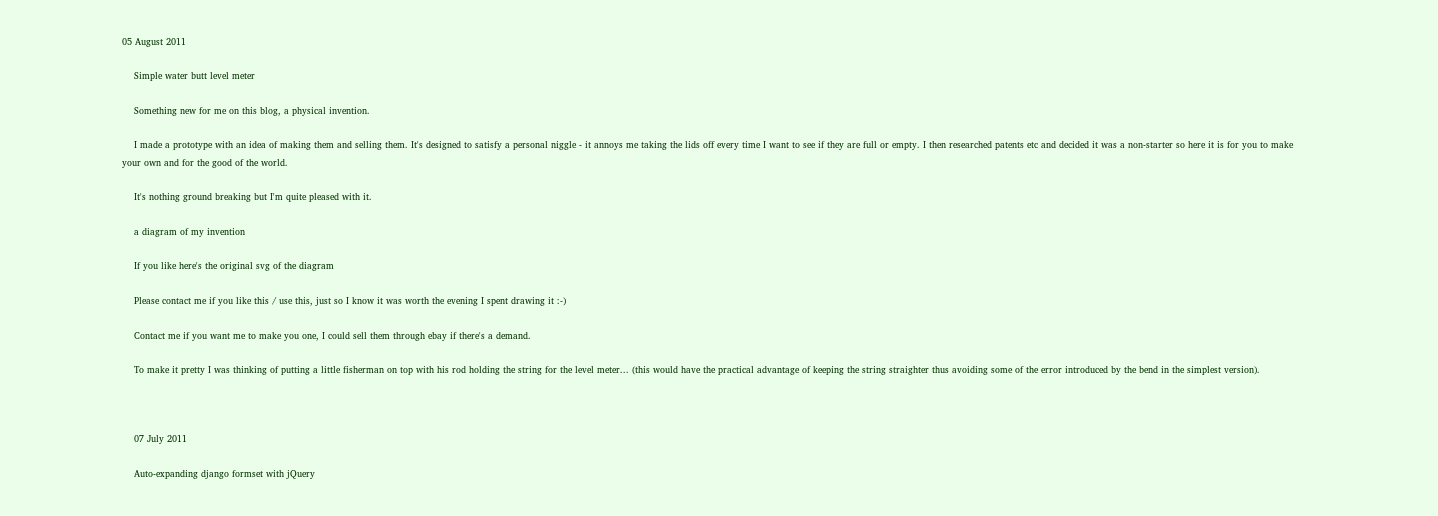05 August 2011

    Simple water butt level meter

    Something new for me on this blog, a physical invention.

    I made a prototype with an idea of making them and selling them. It's designed to satisfy a personal niggle - it annoys me taking the lids off every time I want to see if they are full or empty. I then researched patents etc and decided it was a non-starter so here it is for you to make your own and for the good of the world.

    It's nothing ground breaking but I'm quite pleased with it.

    a diagram of my invention

    If you like here's the original svg of the diagram

    Please contact me if you like this / use this, just so I know it was worth the evening I spent drawing it :-)

    Contact me if you want me to make you one, I could sell them through ebay if there's a demand.

    To make it pretty I was thinking of putting a little fisherman on top with his rod holding the string for the level meter... (this would have the practical advantage of keeping the string straighter thus avoiding some of the error introduced by the bend in the simplest version).



    07 July 2011

    Auto-expanding django formset with jQuery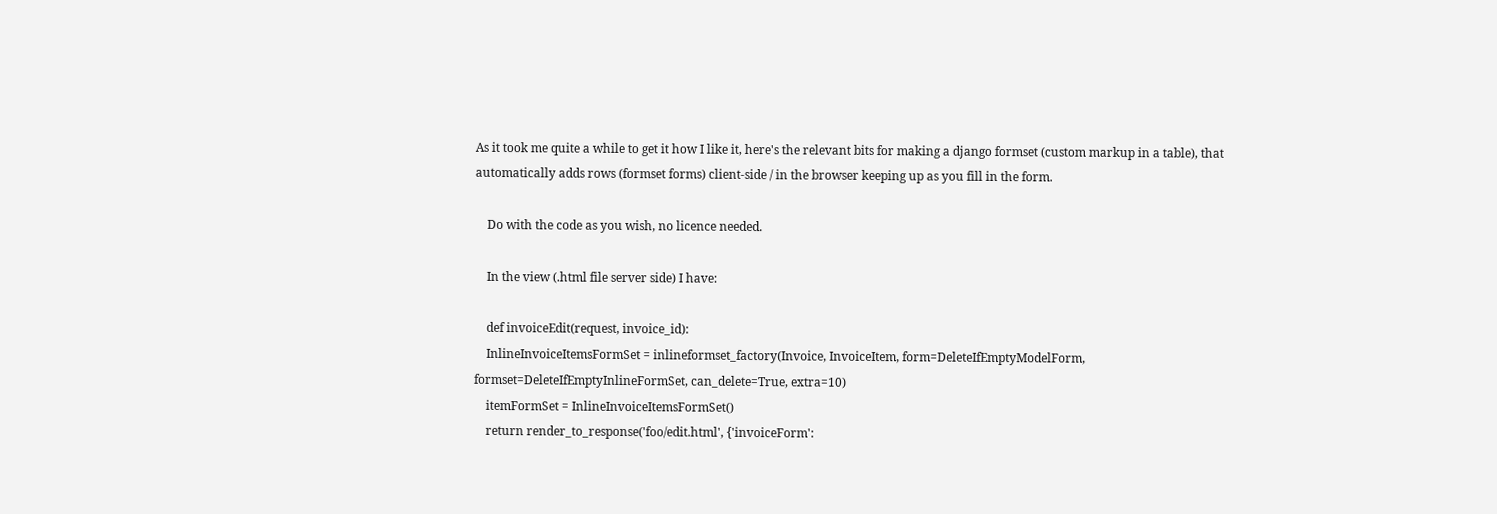As it took me quite a while to get it how I like it, here's the relevant bits for making a django formset (custom markup in a table), that automatically adds rows (formset forms) client-side / in the browser keeping up as you fill in the form.

    Do with the code as you wish, no licence needed.

    In the view (.html file server side) I have:

    def invoiceEdit(request, invoice_id):
    InlineInvoiceItemsFormSet = inlineformset_factory(Invoice, InvoiceItem, form=DeleteIfEmptyModelForm, formset=DeleteIfEmptyInlineFormSet, can_delete=True, extra=10)
    itemFormSet = InlineInvoiceItemsFormSet()
    return render_to_response('foo/edit.html', {'invoiceForm':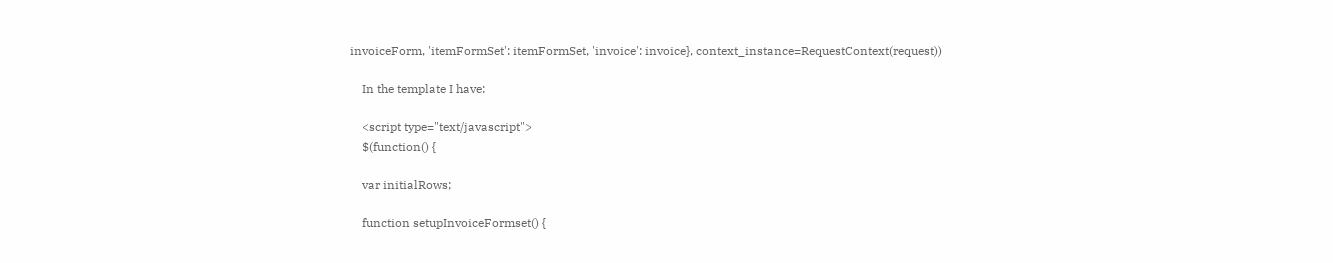invoiceForm, 'itemFormSet': itemFormSet, 'invoice': invoice}, context_instance=RequestContext(request))

    In the template I have:

    <script type="text/javascript">
    $(function() {

    var initialRows;

    function setupInvoiceFormset() {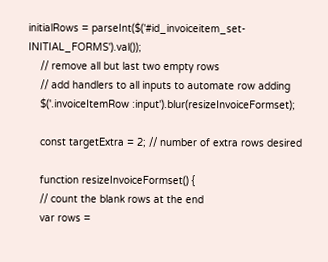initialRows = parseInt($('#id_invoiceitem_set-INITIAL_FORMS').val());
    // remove all but last two empty rows
    // add handlers to all inputs to automate row adding
    $('.invoiceItemRow :input').blur(resizeInvoiceFormset);

    const targetExtra = 2; // number of extra rows desired

    function resizeInvoiceFormset() {
    // count the blank rows at the end
    var rows =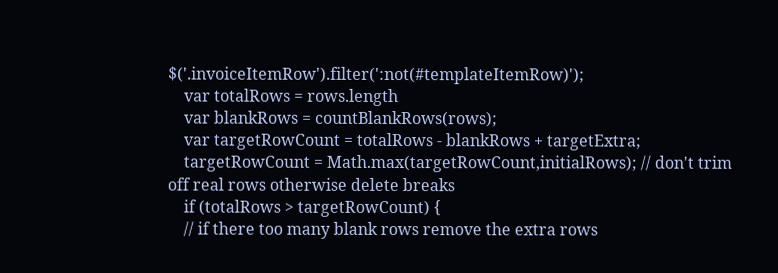$('.invoiceItemRow').filter(':not(#templateItemRow)');
    var totalRows = rows.length
    var blankRows = countBlankRows(rows);
    var targetRowCount = totalRows - blankRows + targetExtra;
    targetRowCount = Math.max(targetRowCount,initialRows); // don't trim off real rows otherwise delete breaks
    if (totalRows > targetRowCount) {
    // if there too many blank rows remove the extra rows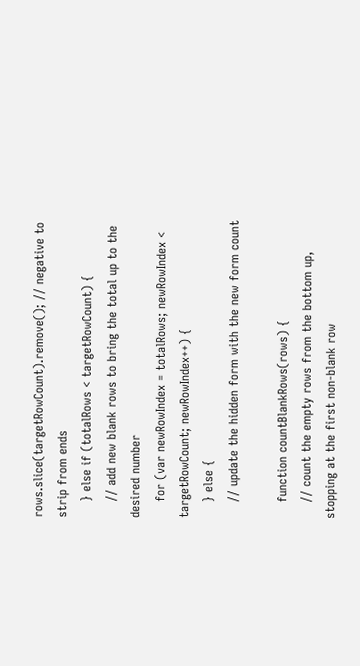rows.slice(targetRowCount).remove(); // negative to strip from ends
    } else if (totalRows < targetRowCount) {
    // add new blank rows to bring the total up to the desired number
    for (var newRowIndex = totalRows; newRowIndex < targetRowCount; newRowIndex++) {
    } else {
    // update the hidden form with the new form count

    function countBlankRows(rows) {
    // count the empty rows from the bottom up, stopping at the first non-blank row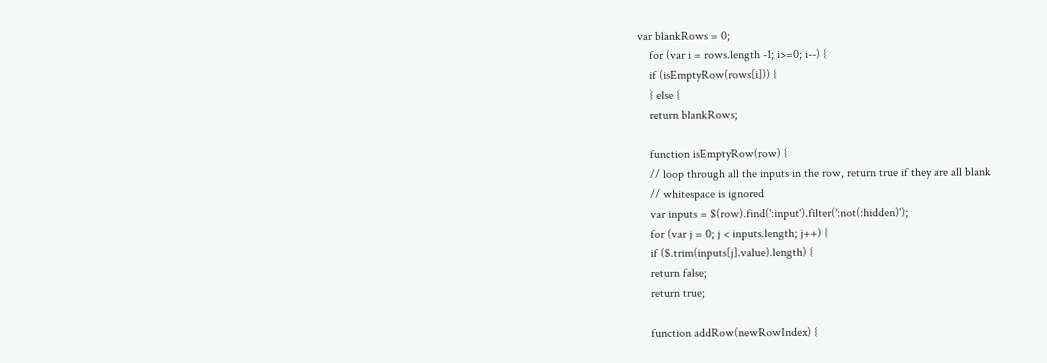var blankRows = 0;
    for (var i = rows.length -1; i>=0; i--) {
    if (isEmptyRow(rows[i])) {
    } else {
    return blankRows;

    function isEmptyRow(row) {
    // loop through all the inputs in the row, return true if they are all blank
    // whitespace is ignored
    var inputs = $(row).find(':input').filter(':not(:hidden)');
    for (var j = 0; j < inputs.length; j++) {
    if ($.trim(inputs[j].value).length) {
    return false;
    return true;

    function addRow(newRowIndex) {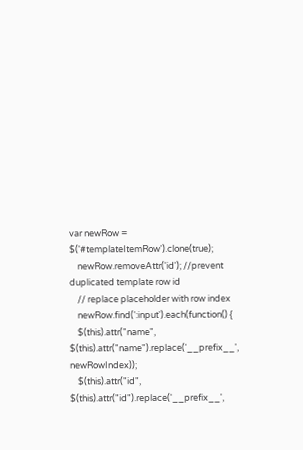var newRow = $('#templateItemRow').clone(true);
    newRow.removeAttr('id'); //prevent duplicated template row id
    // replace placeholder with row index
    newRow.find(':input').each(function() {
    $(this).attr("name", $(this).attr("name").replace('__prefix__', newRowIndex));
    $(this).attr("id", $(this).attr("id").replace('__prefix__',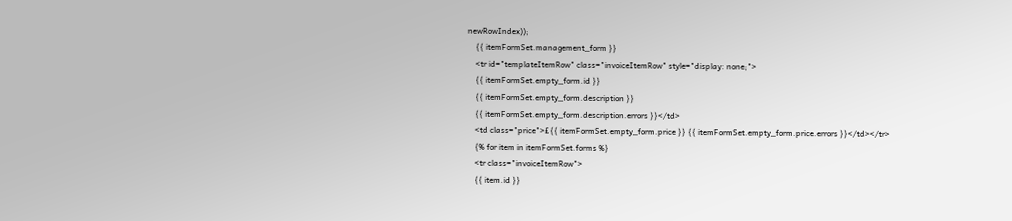newRowIndex));
    {{ itemFormSet.management_form }}
    <tr id="templateItemRow" class="invoiceItemRow" style="display: none;">
    {{ itemFormSet.empty_form.id }}
    {{ itemFormSet.empty_form.description }}
    {{ itemFormSet.empty_form.description.errors }}</td>
    <td class="price">£{{ itemFormSet.empty_form.price }} {{ itemFormSet.empty_form.price.errors }}</td></tr>
    {% for item in itemFormSet.forms %}
    <tr class="invoiceItemRow">
    {{ item.id }}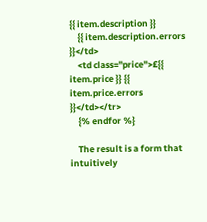{{ item.description }}
    {{ item.description.errors }}</td>
    <td class="price">£{{ item.price }} {{ item.price.errors }}</td></tr>
    {% endfor %}

    The result is a form that intuitively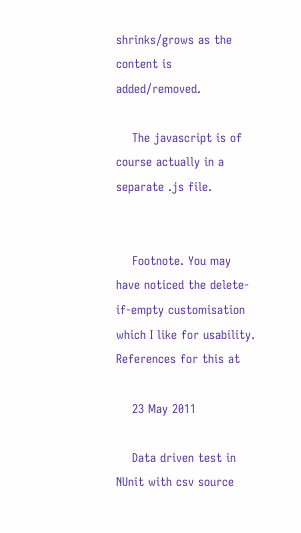shrinks/grows as the content is added/removed.

    The javascript is of course actually in a separate .js file.


    Footnote. You may have noticed the delete-if-empty customisation which I like for usability. References for this at

    23 May 2011

    Data driven test in NUnit with csv source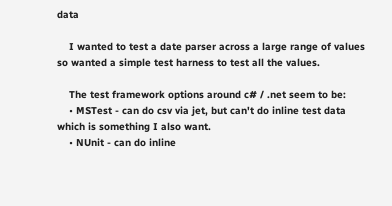data

    I wanted to test a date parser across a large range of values so wanted a simple test harness to test all the values.

    The test framework options around c# / .net seem to be:
    • MSTest - can do csv via jet, but can't do inline test data which is something I also want.
    • NUnit - can do inline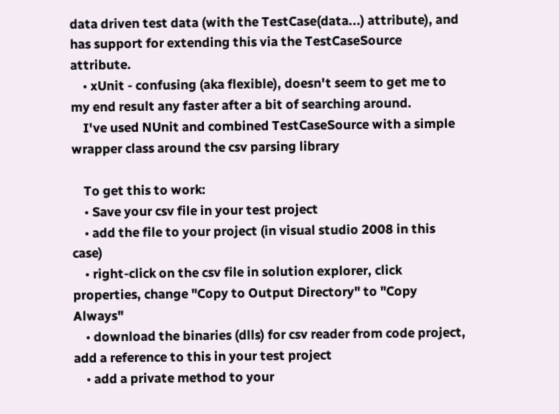data driven test data (with the TestCase(data...) attribute), and has support for extending this via the TestCaseSource attribute.
    • xUnit - confusing (aka flexible), doesn't seem to get me to my end result any faster after a bit of searching around.
    I've used NUnit and combined TestCaseSource with a simple wrapper class around the csv parsing library

    To get this to work:
    • Save your csv file in your test project
    • add the file to your project (in visual studio 2008 in this case)
    • right-click on the csv file in solution explorer, click properties, change "Copy to Output Directory" to "Copy Always"
    • download the binaries (dlls) for csv reader from code project, add a reference to this in your test project
    • add a private method to your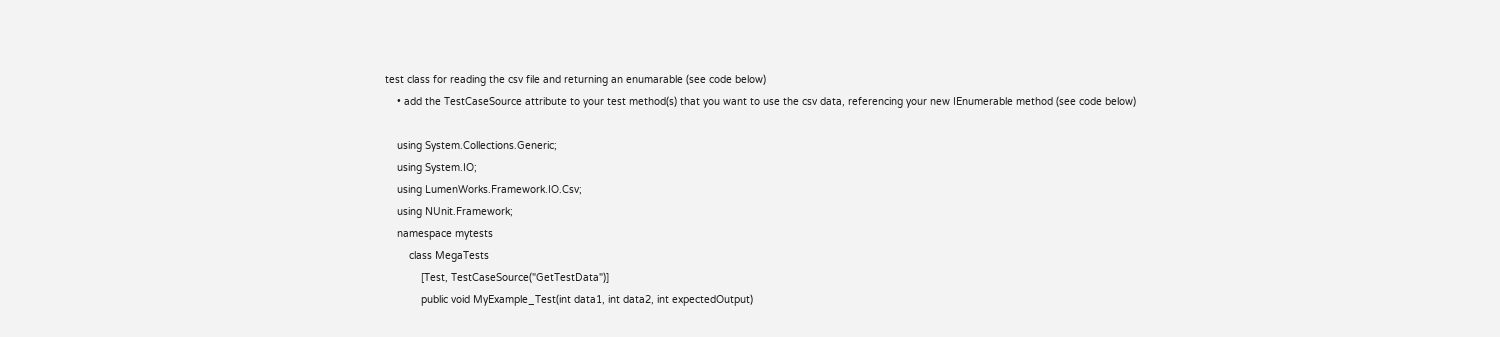test class for reading the csv file and returning an enumarable (see code below)
    • add the TestCaseSource attribute to your test method(s) that you want to use the csv data, referencing your new IEnumerable method (see code below)

    using System.Collections.Generic;
    using System.IO;
    using LumenWorks.Framework.IO.Csv;
    using NUnit.Framework;
    namespace mytests
        class MegaTests
            [Test, TestCaseSource("GetTestData")]
            public void MyExample_Test(int data1, int data2, int expectedOutput)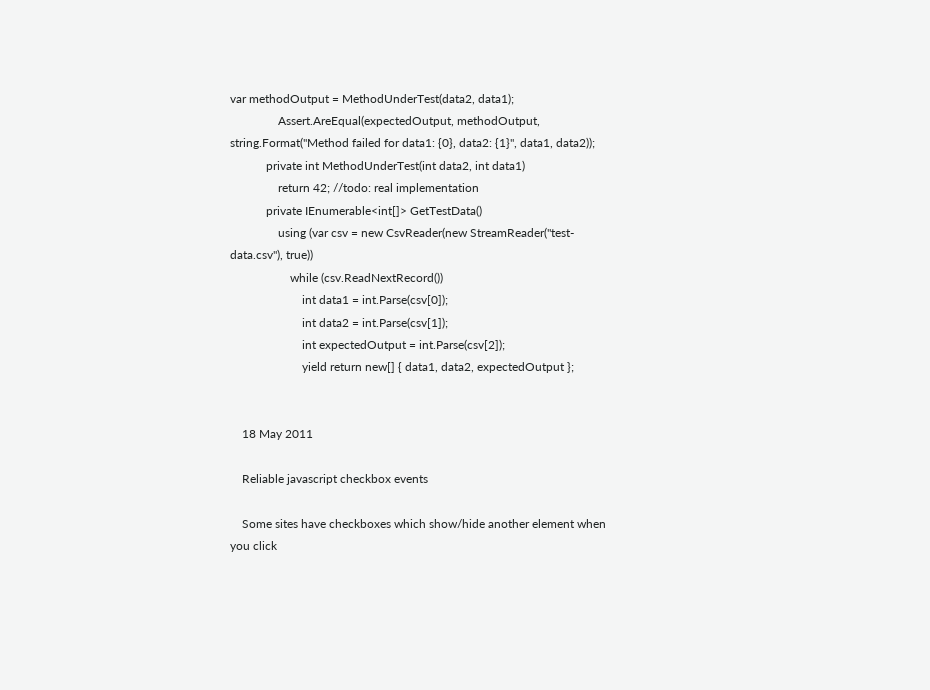var methodOutput = MethodUnderTest(data2, data1);
                Assert.AreEqual(expectedOutput, methodOutput, string.Format("Method failed for data1: {0}, data2: {1}", data1, data2));
            private int MethodUnderTest(int data2, int data1)
                return 42; //todo: real implementation
            private IEnumerable<int[]> GetTestData()
                using (var csv = new CsvReader(new StreamReader("test-data.csv"), true))
                    while (csv.ReadNextRecord())
                        int data1 = int.Parse(csv[0]);
                        int data2 = int.Parse(csv[1]);
                        int expectedOutput = int.Parse(csv[2]);
                        yield return new[] { data1, data2, expectedOutput };


    18 May 2011

    Reliable javascript checkbox events

    Some sites have checkboxes which show/hide another element when you click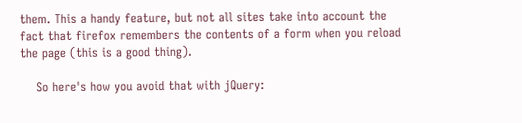them. This a handy feature, but not all sites take into account the fact that firefox remembers the contents of a form when you reload the page (this is a good thing).

    So here's how you avoid that with jQuery: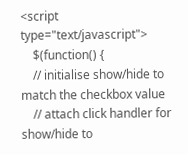<script type="text/javascript">
    $(function() {
    // initialise show/hide to match the checkbox value
    // attach click handler for show/hide to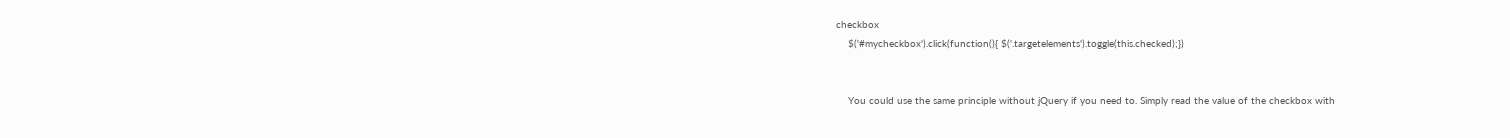checkbox
    $('#mycheckbox').click(function(){ $('.targetelements').toggle(this.checked);})


    You could use the same principle without jQuery if you need to. Simply read the value of the checkbox with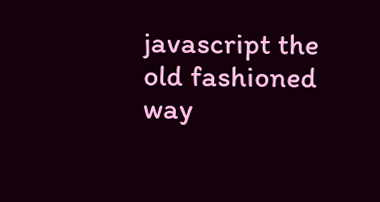javascript the old fashioned way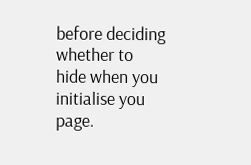before deciding whether to hide when you initialise you page.